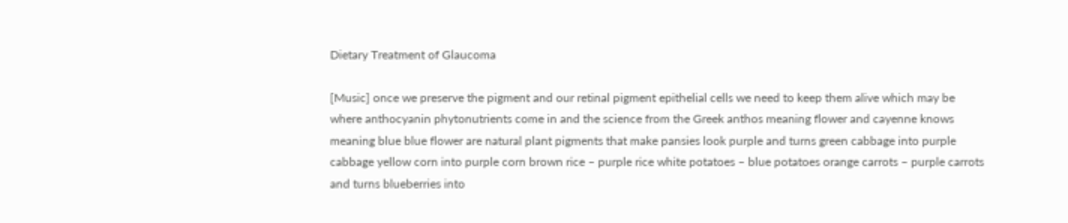Dietary Treatment of Glaucoma

[Music] once we preserve the pigment and our retinal pigment epithelial cells we need to keep them alive which may be where anthocyanin phytonutrients come in and the science from the Greek anthos meaning flower and cayenne knows meaning blue blue flower are natural plant pigments that make pansies look purple and turns green cabbage into purple cabbage yellow corn into purple corn brown rice – purple rice white potatoes – blue potatoes orange carrots – purple carrots and turns blueberries into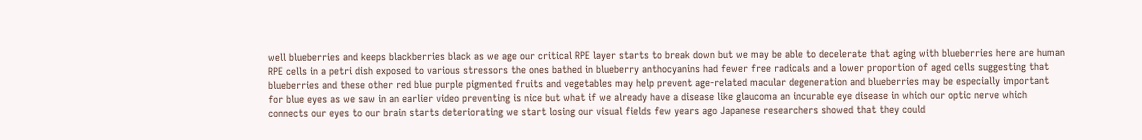well blueberries and keeps blackberries black as we age our critical RPE layer starts to break down but we may be able to decelerate that aging with blueberries here are human RPE cells in a petri dish exposed to various stressors the ones bathed in blueberry anthocyanins had fewer free radicals and a lower proportion of aged cells suggesting that blueberries and these other red blue purple pigmented fruits and vegetables may help prevent age-related macular degeneration and blueberries may be especially important for blue eyes as we saw in an earlier video preventing is nice but what if we already have a disease like glaucoma an incurable eye disease in which our optic nerve which connects our eyes to our brain starts deteriorating we start losing our visual fields few years ago Japanese researchers showed that they could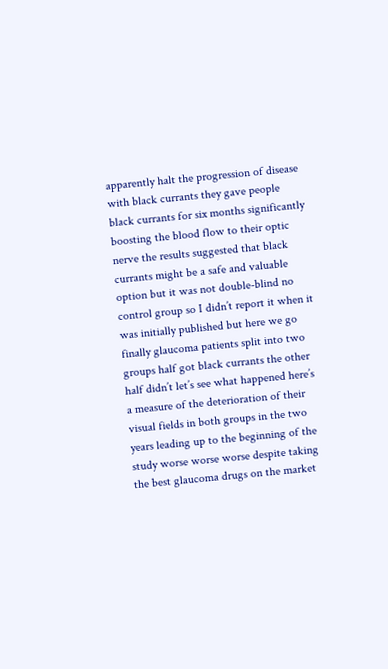apparently halt the progression of disease with black currants they gave people black currants for six months significantly boosting the blood flow to their optic nerve the results suggested that black currants might be a safe and valuable option but it was not double-blind no control group so I didn’t report it when it was initially published but here we go finally glaucoma patients split into two groups half got black currants the other half didn’t let’s see what happened here’s a measure of the deterioration of their visual fields in both groups in the two years leading up to the beginning of the study worse worse worse despite taking the best glaucoma drugs on the market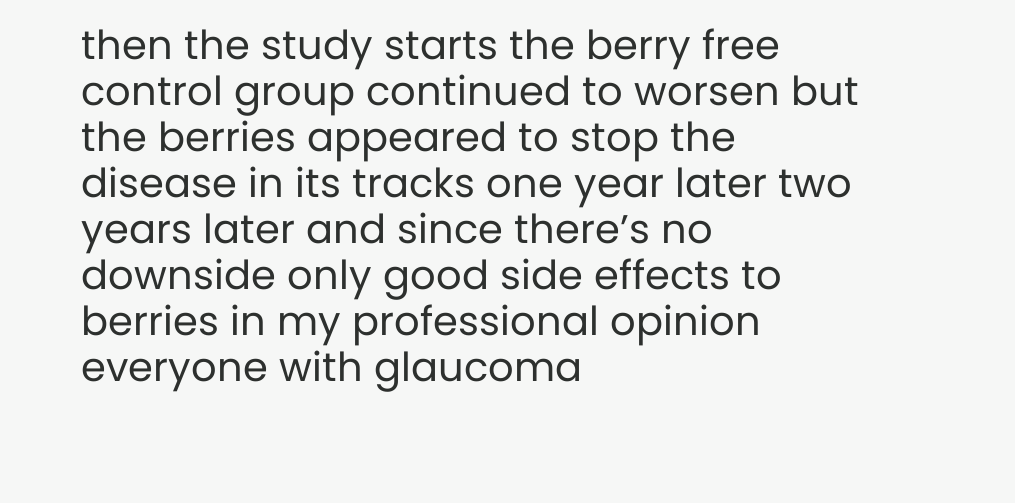then the study starts the berry free control group continued to worsen but the berries appeared to stop the disease in its tracks one year later two years later and since there’s no downside only good side effects to berries in my professional opinion everyone with glaucoma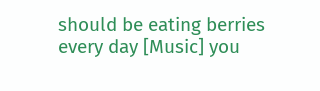should be eating berries every day [Music] you